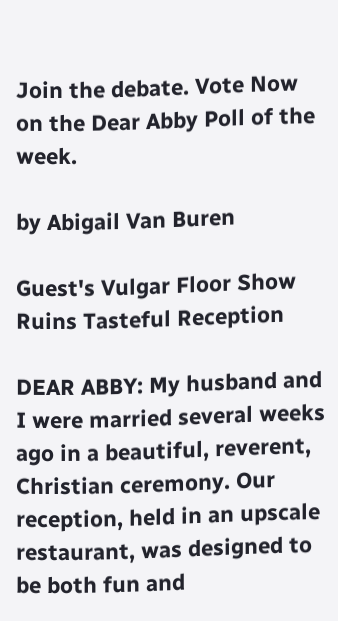Join the debate. Vote Now on the Dear Abby Poll of the week.

by Abigail Van Buren

Guest's Vulgar Floor Show Ruins Tasteful Reception

DEAR ABBY: My husband and I were married several weeks ago in a beautiful, reverent, Christian ceremony. Our reception, held in an upscale restaurant, was designed to be both fun and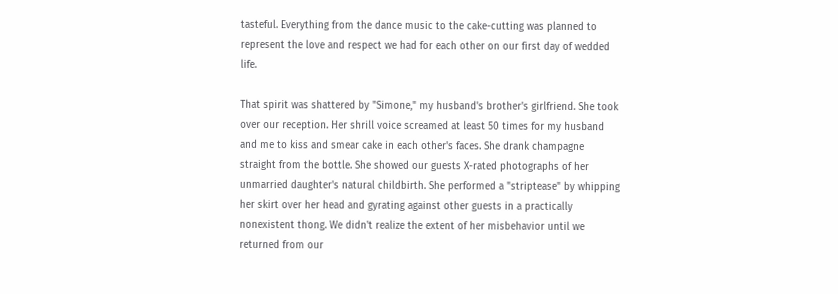tasteful. Everything from the dance music to the cake-cutting was planned to represent the love and respect we had for each other on our first day of wedded life.

That spirit was shattered by "Simone," my husband's brother's girlfriend. She took over our reception. Her shrill voice screamed at least 50 times for my husband and me to kiss and smear cake in each other's faces. She drank champagne straight from the bottle. She showed our guests X-rated photographs of her unmarried daughter's natural childbirth. She performed a "striptease" by whipping her skirt over her head and gyrating against other guests in a practically nonexistent thong. We didn't realize the extent of her misbehavior until we returned from our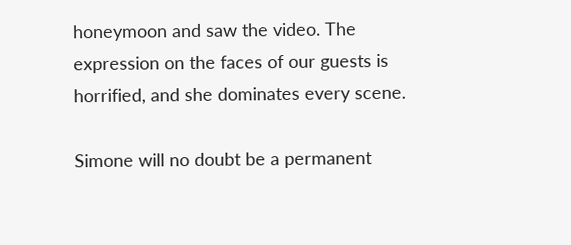honeymoon and saw the video. The expression on the faces of our guests is horrified, and she dominates every scene.

Simone will no doubt be a permanent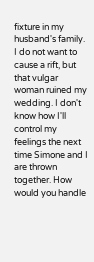fixture in my husband's family. I do not want to cause a rift, but that vulgar woman ruined my wedding. I don't know how I'll control my feelings the next time Simone and I are thrown together. How would you handle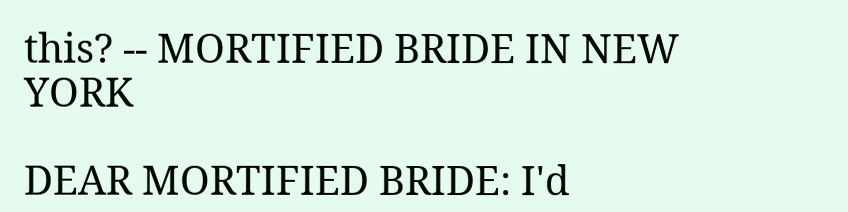this? -- MORTIFIED BRIDE IN NEW YORK

DEAR MORTIFIED BRIDE: I'd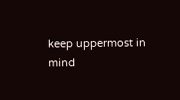keep uppermost in mind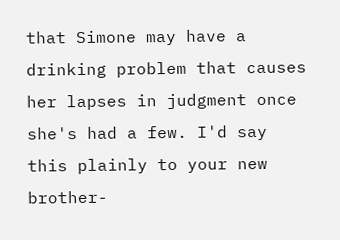that Simone may have a drinking problem that causes her lapses in judgment once she's had a few. I'd say this plainly to your new brother-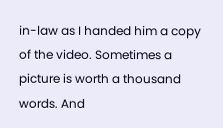in-law as I handed him a copy of the video. Sometimes a picture is worth a thousand words. And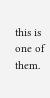this is one of them.